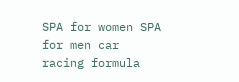SPA for women SPA for men car racing formula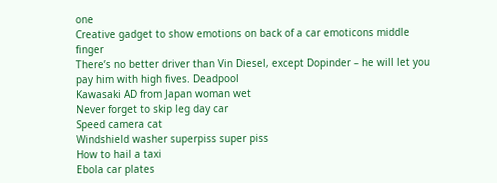one
Creative gadget to show emotions on back of a car emoticons middle finger
There’s no better driver than Vin Diesel, except Dopinder – he will let you pay him with high fives. Deadpool
Kawasaki AD from Japan woman wet
Never forget to skip leg day car
Speed camera cat
Windshield washer superpiss super piss
How to hail a taxi
Ebola car plates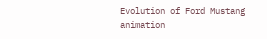Evolution of Ford Mustang animation